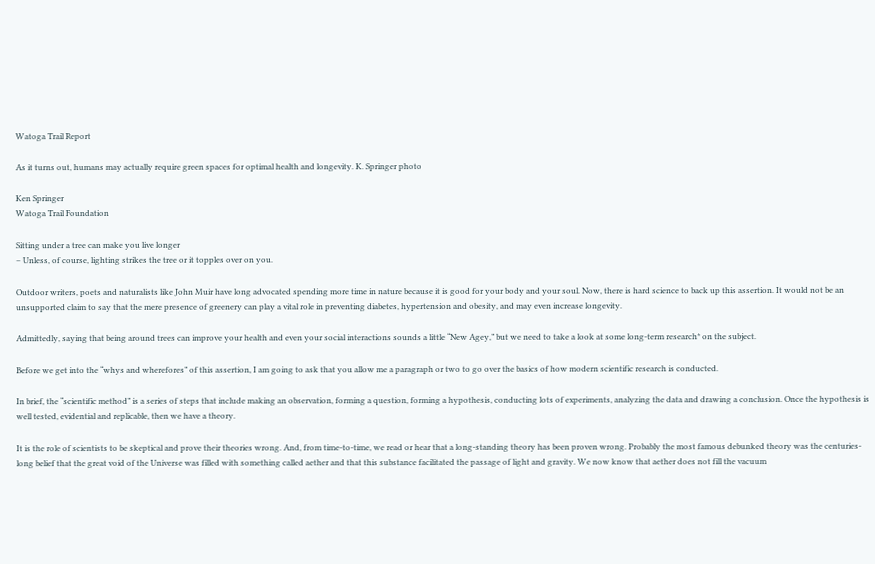Watoga Trail Report

As it turns out, humans may actually require green spaces for optimal health and longevity. K. Springer photo

Ken Springer
Watoga Trail Foundation

Sitting under a tree can make you live longer
– Unless, of course, lighting strikes the tree or it topples over on you.

Outdoor writers, poets and naturalists like John Muir have long advocated spending more time in nature because it is good for your body and your soul. Now, there is hard science to back up this assertion. It would not be an unsupported claim to say that the mere presence of greenery can play a vital role in preventing diabetes, hypertension and obesity, and may even increase longevity.

Admittedly, saying that being around trees can improve your health and even your social interactions sounds a little “New Agey,” but we need to take a look at some long-term research* on the subject.

Before we get into the “whys and wherefores” of this assertion, I am going to ask that you allow me a paragraph or two to go over the basics of how modern scientific research is conducted.

In brief, the “scientific method” is a series of steps that include making an observation, forming a question, forming a hypothesis, conducting lots of experiments, analyzing the data and drawing a conclusion. Once the hypothesis is well tested, evidential and replicable, then we have a theory.

It is the role of scientists to be skeptical and prove their theories wrong. And, from time-to-time, we read or hear that a long-standing theory has been proven wrong. Probably the most famous debunked theory was the centuries-long belief that the great void of the Universe was filled with something called aether and that this substance facilitated the passage of light and gravity. We now know that aether does not fill the vacuum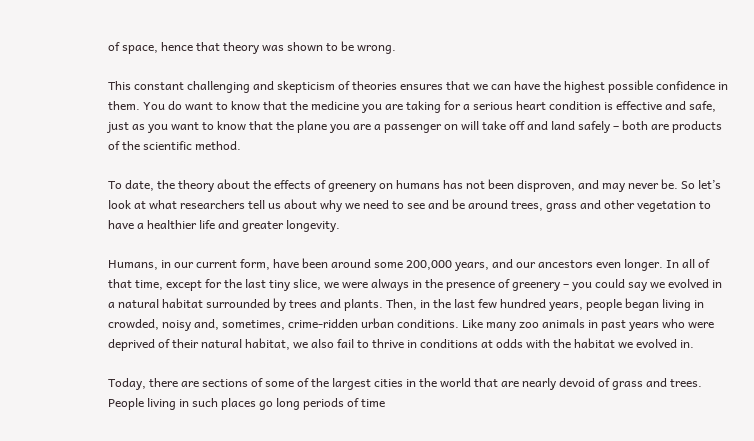of space, hence that theory was shown to be wrong.

This constant challenging and skepticism of theories ensures that we can have the highest possible confidence in them. You do want to know that the medicine you are taking for a serious heart condition is effective and safe, just as you want to know that the plane you are a passenger on will take off and land safely – both are products of the scientific method.

To date, the theory about the effects of greenery on humans has not been disproven, and may never be. So let’s look at what researchers tell us about why we need to see and be around trees, grass and other vegetation to have a healthier life and greater longevity.

Humans, in our current form, have been around some 200,000 years, and our ancestors even longer. In all of that time, except for the last tiny slice, we were always in the presence of greenery – you could say we evolved in a natural habitat surrounded by trees and plants. Then, in the last few hundred years, people began living in crowded, noisy and, sometimes, crime-ridden urban conditions. Like many zoo animals in past years who were deprived of their natural habitat, we also fail to thrive in conditions at odds with the habitat we evolved in.

Today, there are sections of some of the largest cities in the world that are nearly devoid of grass and trees. People living in such places go long periods of time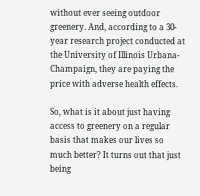without ever seeing outdoor greenery. And, according to a 30-year research project conducted at the University of Illinois Urbana- Champaign, they are paying the price with adverse health effects.

So, what is it about just having access to greenery on a regular basis that makes our lives so much better? It turns out that just being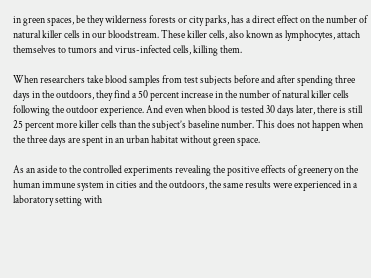in green spaces, be they wilderness forests or city parks, has a direct effect on the number of natural killer cells in our bloodstream. These killer cells, also known as lymphocytes, attach themselves to tumors and virus-infected cells, killing them.

When researchers take blood samples from test subjects before and after spending three days in the outdoors, they find a 50 percent increase in the number of natural killer cells following the outdoor experience. And even when blood is tested 30 days later, there is still 25 percent more killer cells than the subject’s baseline number. This does not happen when the three days are spent in an urban habitat without green space.

As an aside to the controlled experiments revealing the positive effects of greenery on the human immune system in cities and the outdoors, the same results were experienced in a laboratory setting with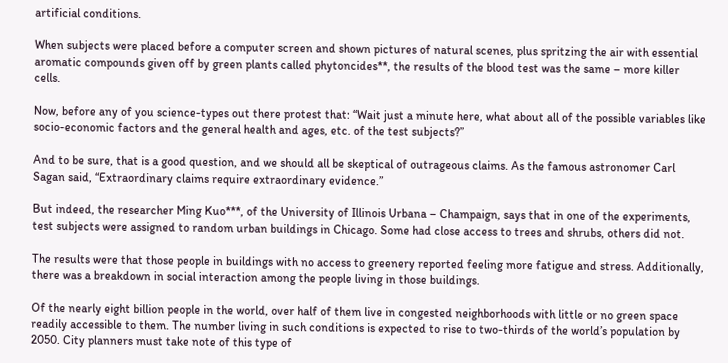artificial conditions.

When subjects were placed before a computer screen and shown pictures of natural scenes, plus spritzing the air with essential aromatic compounds given off by green plants called phytoncides**, the results of the blood test was the same – more killer cells.

Now, before any of you science-types out there protest that: “Wait just a minute here, what about all of the possible variables like socio-economic factors and the general health and ages, etc. of the test subjects?”

And to be sure, that is a good question, and we should all be skeptical of outrageous claims. As the famous astronomer Carl Sagan said, “Extraordinary claims require extraordinary evidence.”

But indeed, the researcher Ming Kuo***, of the University of Illinois Urbana – Champaign, says that in one of the experiments, test subjects were assigned to random urban buildings in Chicago. Some had close access to trees and shrubs, others did not.

The results were that those people in buildings with no access to greenery reported feeling more fatigue and stress. Additionally, there was a breakdown in social interaction among the people living in those buildings.

Of the nearly eight billion people in the world, over half of them live in congested neighborhoods with little or no green space readily accessible to them. The number living in such conditions is expected to rise to two-thirds of the world’s population by 2050. City planners must take note of this type of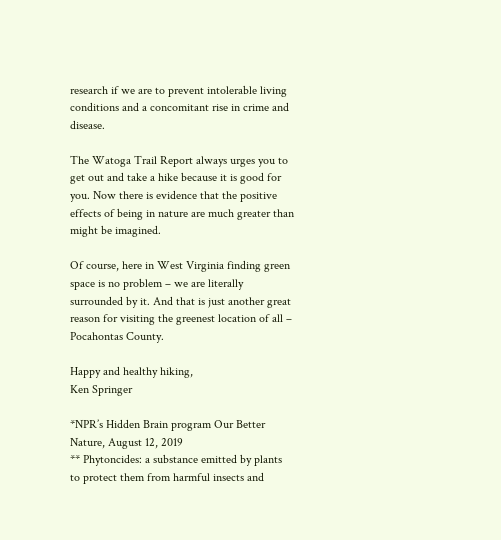research if we are to prevent intolerable living conditions and a concomitant rise in crime and disease.

The Watoga Trail Report always urges you to get out and take a hike because it is good for you. Now there is evidence that the positive effects of being in nature are much greater than might be imagined.

Of course, here in West Virginia finding green space is no problem – we are literally surrounded by it. And that is just another great reason for visiting the greenest location of all – Pocahontas County.

Happy and healthy hiking,
Ken Springer

*NPR’s Hidden Brain program Our Better Nature, August 12, 2019
** Phytoncides: a substance emitted by plants to protect them from harmful insects and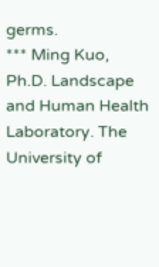germs.
*** Ming Kuo, Ph.D. Landscape and Human Health Laboratory. The University of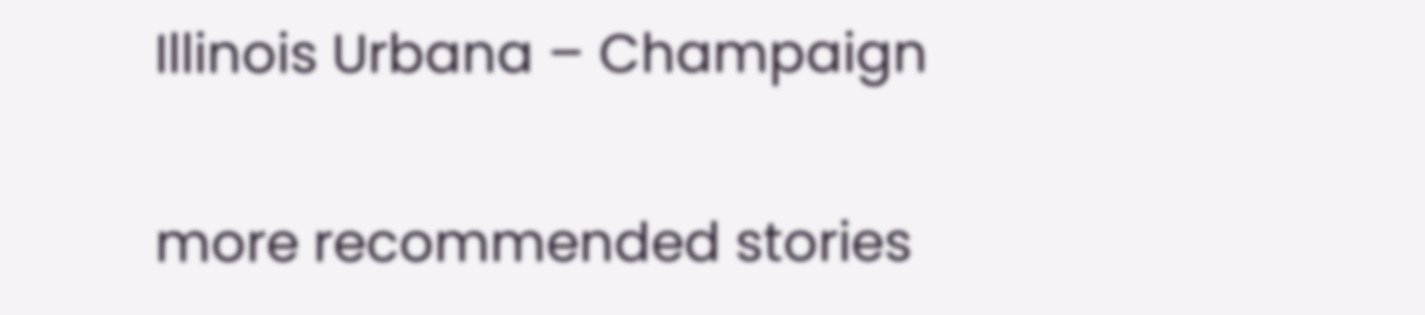Illinois Urbana – Champaign

more recommended stories